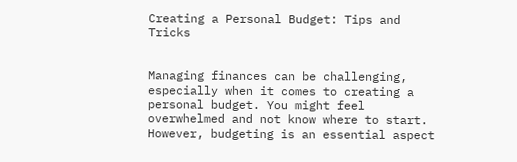Creating a Personal Budget: Tips and Tricks


Managing finances can be challenging, especially when it comes to creating a personal budget. You might feel overwhelmed and not know where to start. However, budgeting is an essential aspect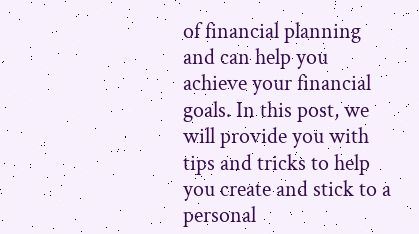of financial planning and can help you achieve your financial goals. In this post, we will provide you with tips and tricks to help you create and stick to a personal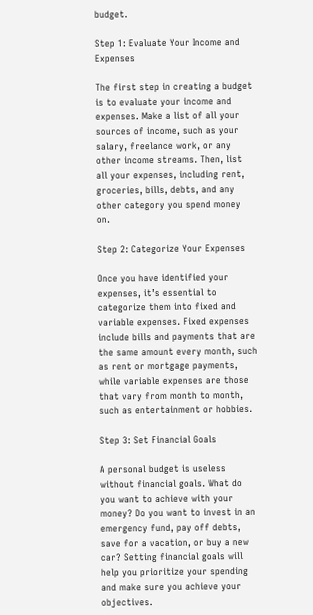budget.

Step 1: Evaluate Your Income and Expenses

The first step in creating a budget is to evaluate your income and expenses. Make a list of all your sources of income, such as your salary, freelance work, or any other income streams. Then, list all your expenses, including rent, groceries, bills, debts, and any other category you spend money on.

Step 2: Categorize Your Expenses

Once you have identified your expenses, it’s essential to categorize them into fixed and variable expenses. Fixed expenses include bills and payments that are the same amount every month, such as rent or mortgage payments, while variable expenses are those that vary from month to month, such as entertainment or hobbies.

Step 3: Set Financial Goals

A personal budget is useless without financial goals. What do you want to achieve with your money? Do you want to invest in an emergency fund, pay off debts, save for a vacation, or buy a new car? Setting financial goals will help you prioritize your spending and make sure you achieve your objectives.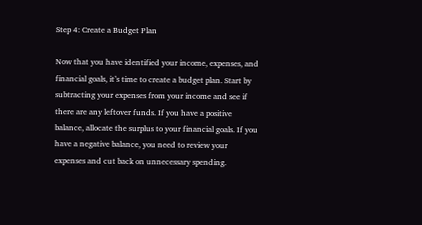Step 4: Create a Budget Plan

Now that you have identified your income, expenses, and financial goals, it’s time to create a budget plan. Start by subtracting your expenses from your income and see if there are any leftover funds. If you have a positive balance, allocate the surplus to your financial goals. If you have a negative balance, you need to review your expenses and cut back on unnecessary spending.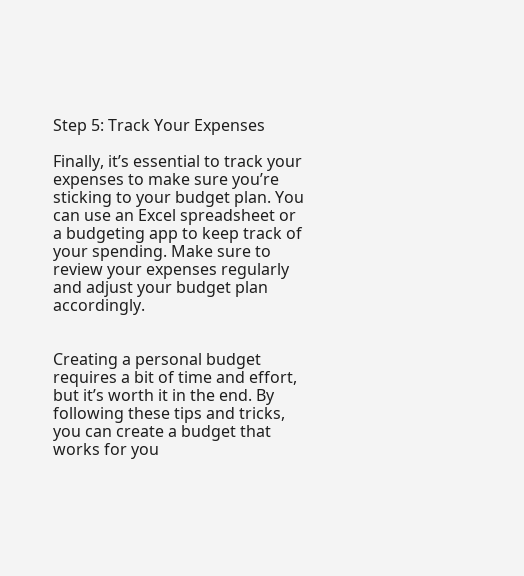Step 5: Track Your Expenses

Finally, it’s essential to track your expenses to make sure you’re sticking to your budget plan. You can use an Excel spreadsheet or a budgeting app to keep track of your spending. Make sure to review your expenses regularly and adjust your budget plan accordingly.


Creating a personal budget requires a bit of time and effort, but it’s worth it in the end. By following these tips and tricks, you can create a budget that works for you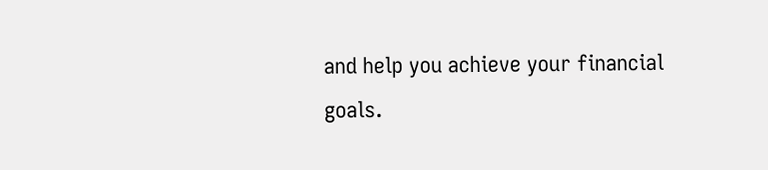and help you achieve your financial goals.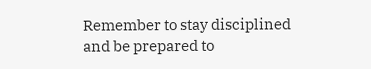Remember to stay disciplined and be prepared to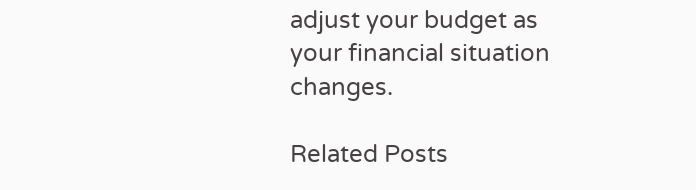adjust your budget as your financial situation changes.

Related Posts